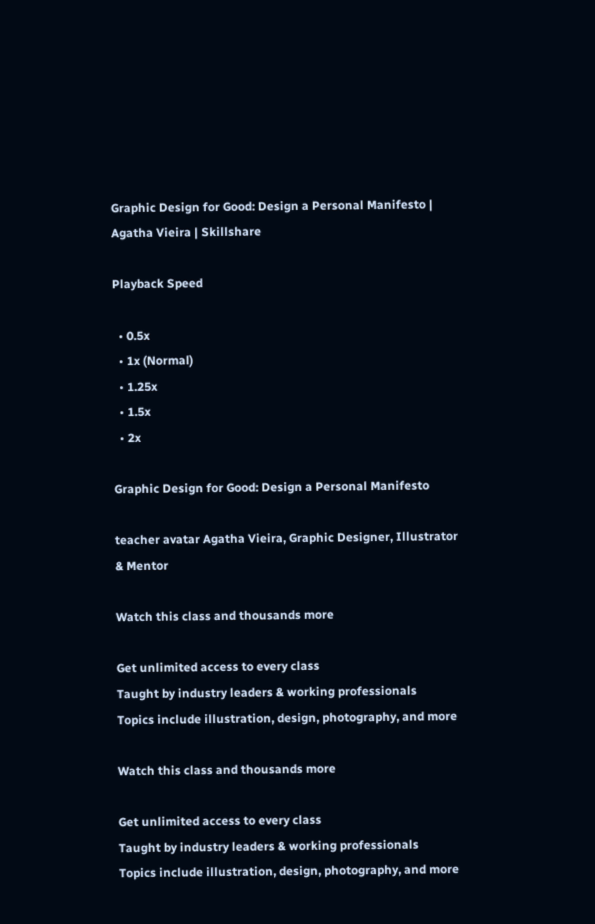Graphic Design for Good: Design a Personal Manifesto | Agatha Vieira | Skillshare

Playback Speed

  • 0.5x
  • 1x (Normal)
  • 1.25x
  • 1.5x
  • 2x

Graphic Design for Good: Design a Personal Manifesto

teacher avatar Agatha Vieira, Graphic Designer, Illustrator & Mentor

Watch this class and thousands more

Get unlimited access to every class
Taught by industry leaders & working professionals
Topics include illustration, design, photography, and more

Watch this class and thousands more

Get unlimited access to every class
Taught by industry leaders & working professionals
Topics include illustration, design, photography, and more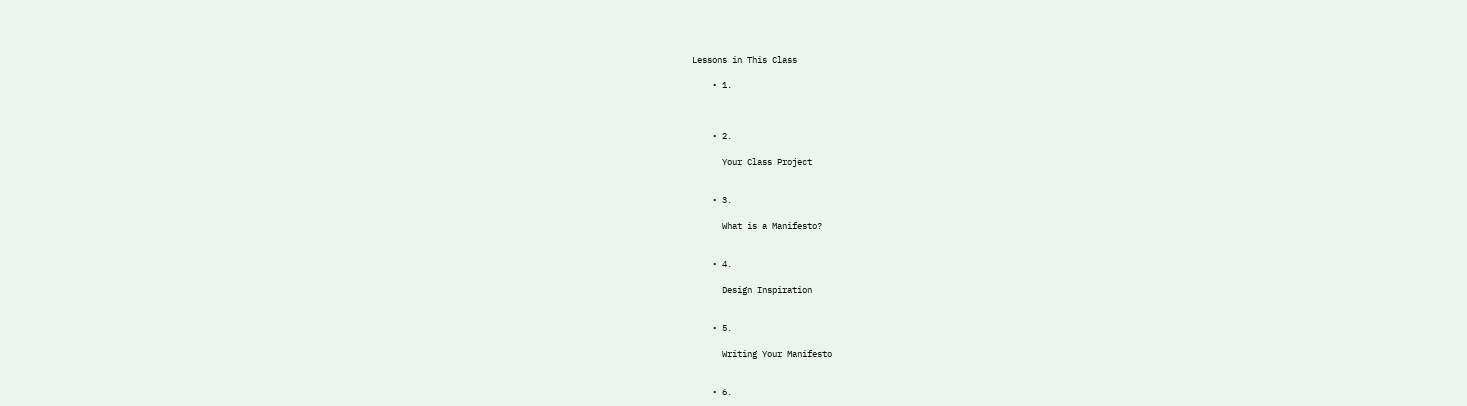Lessons in This Class

    • 1.



    • 2.

      Your Class Project


    • 3.

      What is a Manifesto?


    • 4.

      Design Inspiration


    • 5.

      Writing Your Manifesto


    • 6.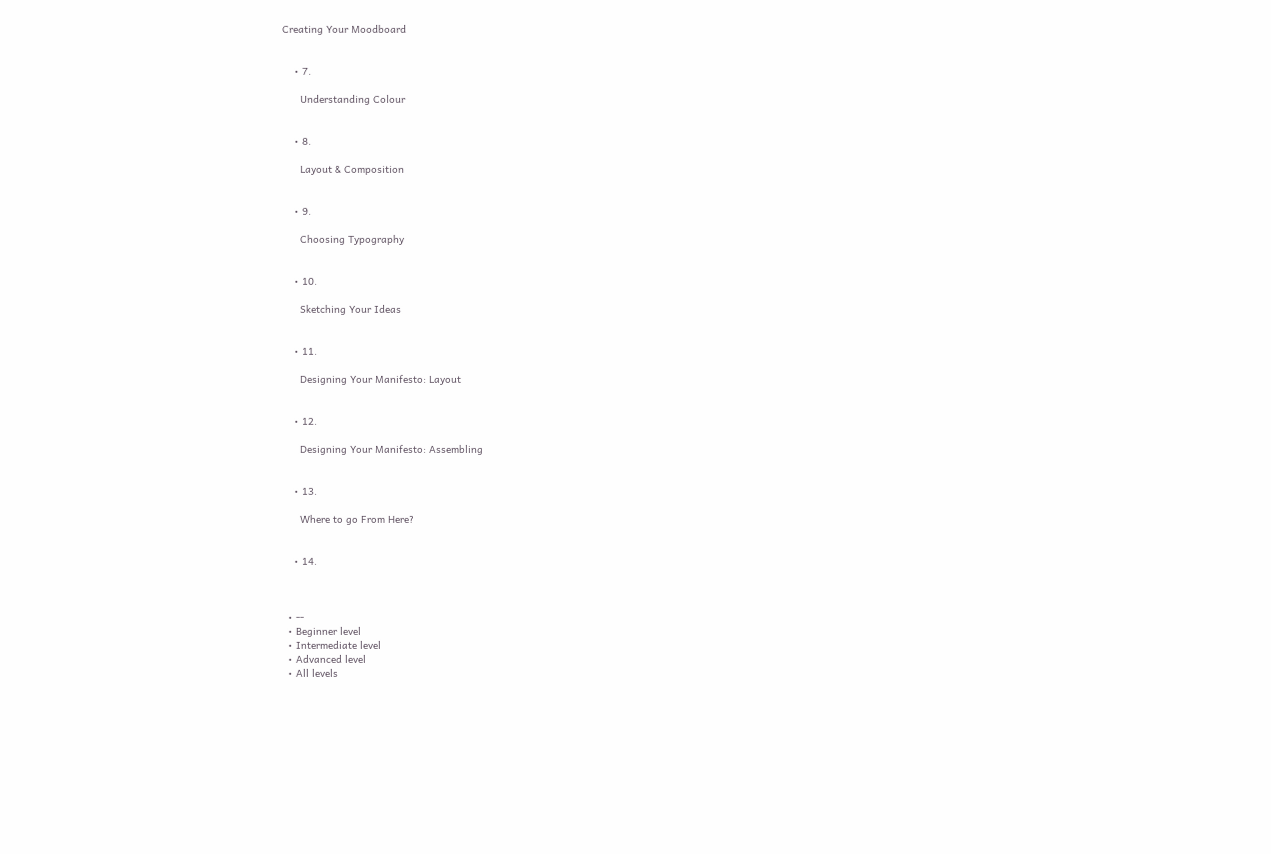Creating Your Moodboard


    • 7.

      Understanding Colour


    • 8.

      Layout & Composition


    • 9.

      Choosing Typography


    • 10.

      Sketching Your Ideas


    • 11.

      Designing Your Manifesto: Layout


    • 12.

      Designing Your Manifesto: Assembling


    • 13.

      Where to go From Here?


    • 14.



  • --
  • Beginner level
  • Intermediate level
  • Advanced level
  • All levels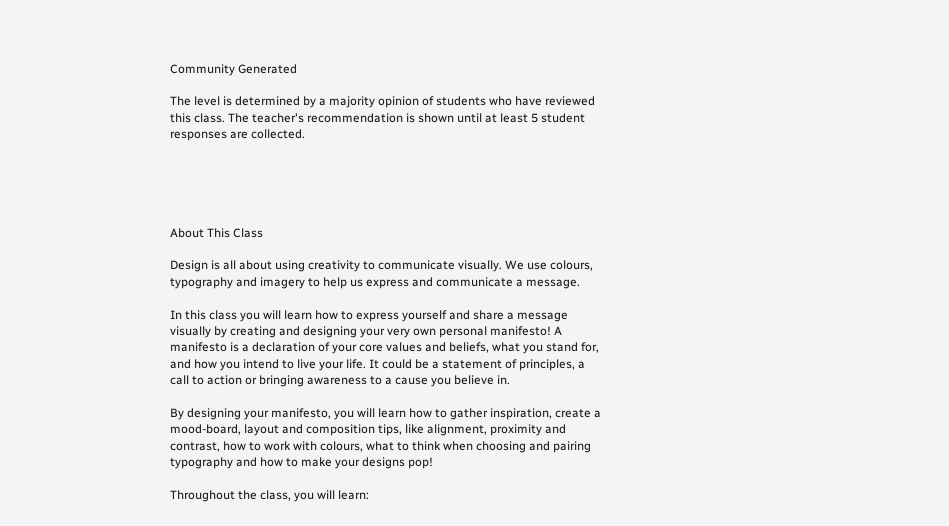Community Generated

The level is determined by a majority opinion of students who have reviewed this class. The teacher's recommendation is shown until at least 5 student responses are collected.





About This Class

Design is all about using creativity to communicate visually. We use colours, typography and imagery to help us express and communicate a message.

In this class you will learn how to express yourself and share a message visually by creating and designing your very own personal manifesto! A manifesto is a declaration of your core values and beliefs, what you stand for, and how you intend to live your life. It could be a statement of principles, a call to action or bringing awareness to a cause you believe in.

By designing your manifesto, you will learn how to gather inspiration, create a mood-board, layout and composition tips, like alignment, proximity and contrast, how to work with colours, what to think when choosing and pairing typography and how to make your designs pop!

Throughout the class, you will learn: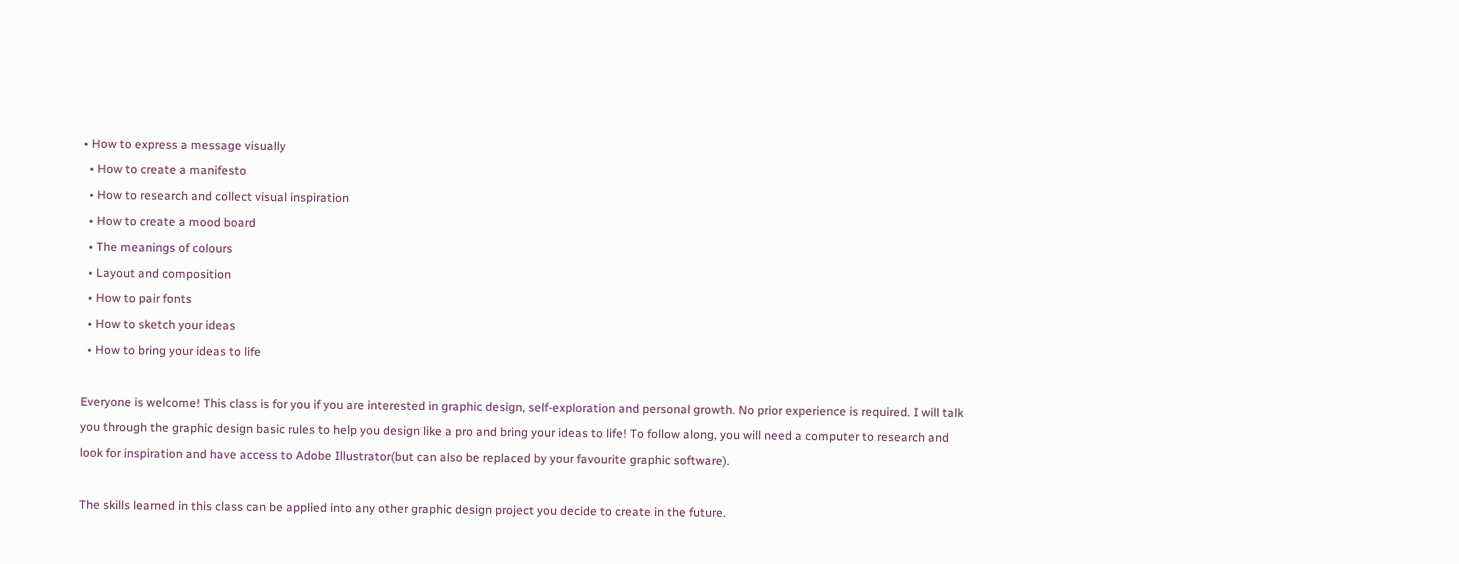• How to express a message visually
  • How to create a manifesto
  • How to research and collect visual inspiration
  • How to create a mood board
  • The meanings of colours
  • Layout and composition
  • How to pair fonts
  • How to sketch your ideas
  • How to bring your ideas to life

Everyone is welcome! This class is for you if you are interested in graphic design, self-exploration and personal growth. No prior experience is required. I will talk you through the graphic design basic rules to help you design like a pro and bring your ideas to life! To follow along, you will need a computer to research and look for inspiration and have access to Adobe Illustrator(but can also be replaced by your favourite graphic software).

The skills learned in this class can be applied into any other graphic design project you decide to create in the future.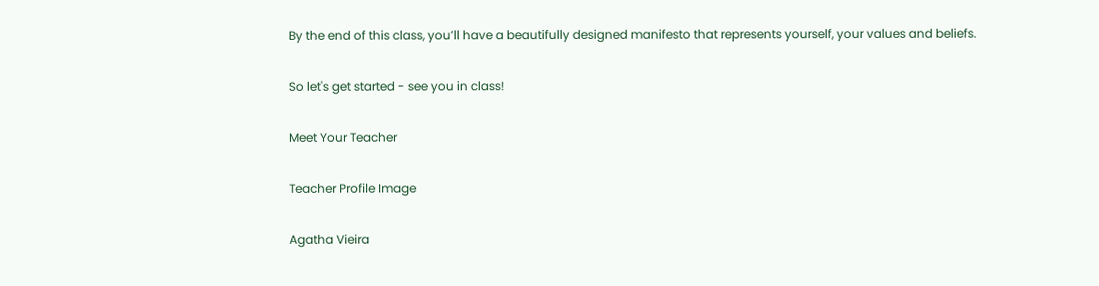By the end of this class, you’ll have a beautifully designed manifesto that represents yourself, your values and beliefs.

So let's get started - see you in class!

Meet Your Teacher

Teacher Profile Image

Agatha Vieira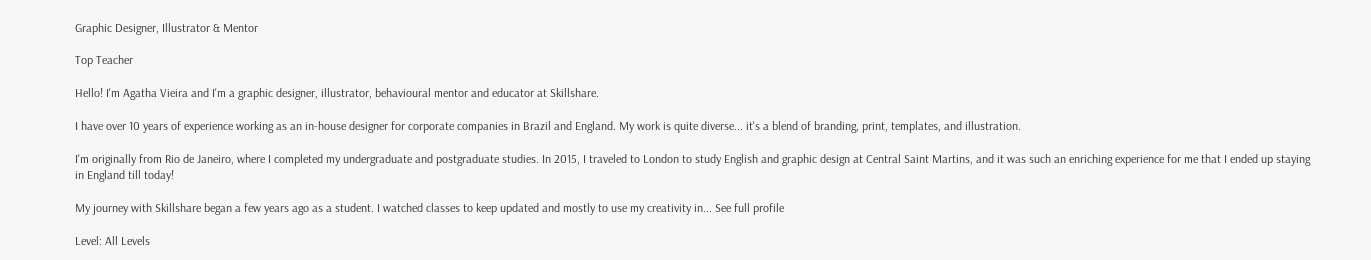Graphic Designer, Illustrator & Mentor

Top Teacher

Hello! I'm Agatha Vieira and I'm a graphic designer, illustrator, behavioural mentor and educator at Skillshare.

I have over 10 years of experience working as an in-house designer for corporate companies in Brazil and England. My work is quite diverse... it's a blend of branding, print, templates, and illustration.

I'm originally from Rio de Janeiro, where I completed my undergraduate and postgraduate studies. In 2015, I traveled to London to study English and graphic design at Central Saint Martins, and it was such an enriching experience for me that I ended up staying in England till today!

My journey with Skillshare began a few years ago as a student. I watched classes to keep updated and mostly to use my creativity in... See full profile

Level: All Levels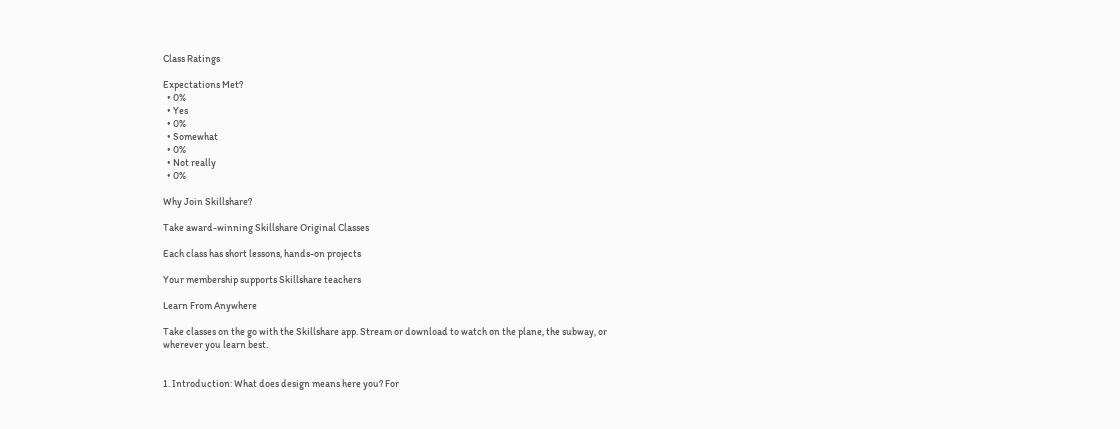Class Ratings

Expectations Met?
  • 0%
  • Yes
  • 0%
  • Somewhat
  • 0%
  • Not really
  • 0%

Why Join Skillshare?

Take award-winning Skillshare Original Classes

Each class has short lessons, hands-on projects

Your membership supports Skillshare teachers

Learn From Anywhere

Take classes on the go with the Skillshare app. Stream or download to watch on the plane, the subway, or wherever you learn best.


1. Introduction: What does design means here you? For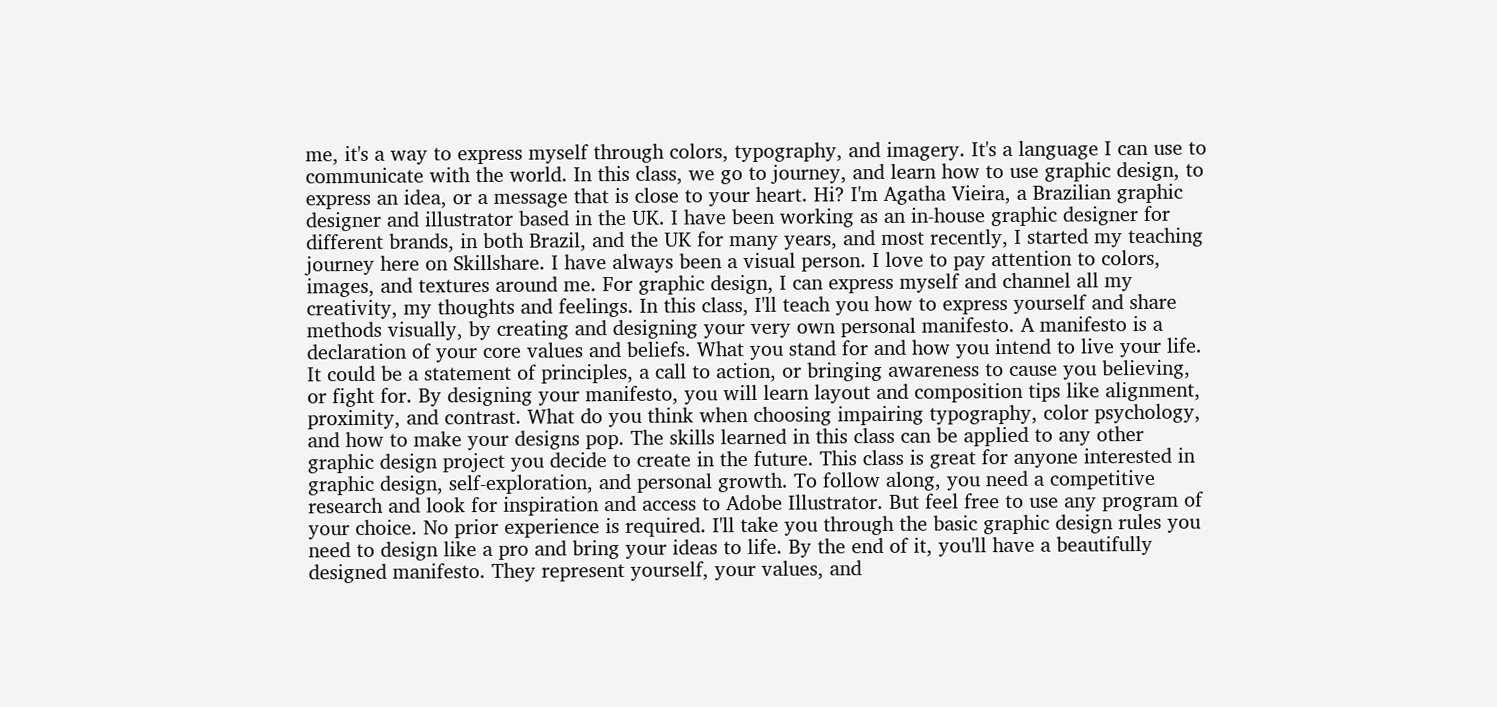me, it's a way to express myself through colors, typography, and imagery. It's a language I can use to communicate with the world. In this class, we go to journey, and learn how to use graphic design, to express an idea, or a message that is close to your heart. Hi? I'm Agatha Vieira, a Brazilian graphic designer and illustrator based in the UK. I have been working as an in-house graphic designer for different brands, in both Brazil, and the UK for many years, and most recently, I started my teaching journey here on Skillshare. I have always been a visual person. I love to pay attention to colors, images, and textures around me. For graphic design, I can express myself and channel all my creativity, my thoughts and feelings. In this class, I'll teach you how to express yourself and share methods visually, by creating and designing your very own personal manifesto. A manifesto is a declaration of your core values and beliefs. What you stand for and how you intend to live your life. It could be a statement of principles, a call to action, or bringing awareness to cause you believing, or fight for. By designing your manifesto, you will learn layout and composition tips like alignment, proximity, and contrast. What do you think when choosing impairing typography, color psychology, and how to make your designs pop. The skills learned in this class can be applied to any other graphic design project you decide to create in the future. This class is great for anyone interested in graphic design, self-exploration, and personal growth. To follow along, you need a competitive research and look for inspiration and access to Adobe Illustrator. But feel free to use any program of your choice. No prior experience is required. I'll take you through the basic graphic design rules you need to design like a pro and bring your ideas to life. By the end of it, you'll have a beautifully designed manifesto. They represent yourself, your values, and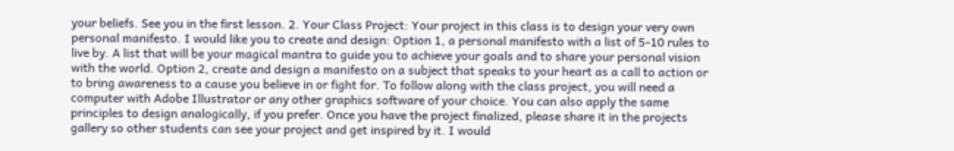your beliefs. See you in the first lesson. 2. Your Class Project: Your project in this class is to design your very own personal manifesto. I would like you to create and design: Option 1, a personal manifesto with a list of 5-10 rules to live by. A list that will be your magical mantra to guide you to achieve your goals and to share your personal vision with the world. Option 2, create and design a manifesto on a subject that speaks to your heart as a call to action or to bring awareness to a cause you believe in or fight for. To follow along with the class project, you will need a computer with Adobe Illustrator or any other graphics software of your choice. You can also apply the same principles to design analogically, if you prefer. Once you have the project finalized, please share it in the projects gallery so other students can see your project and get inspired by it. I would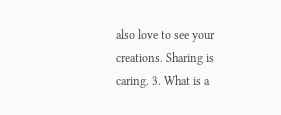also love to see your creations. Sharing is caring. 3. What is a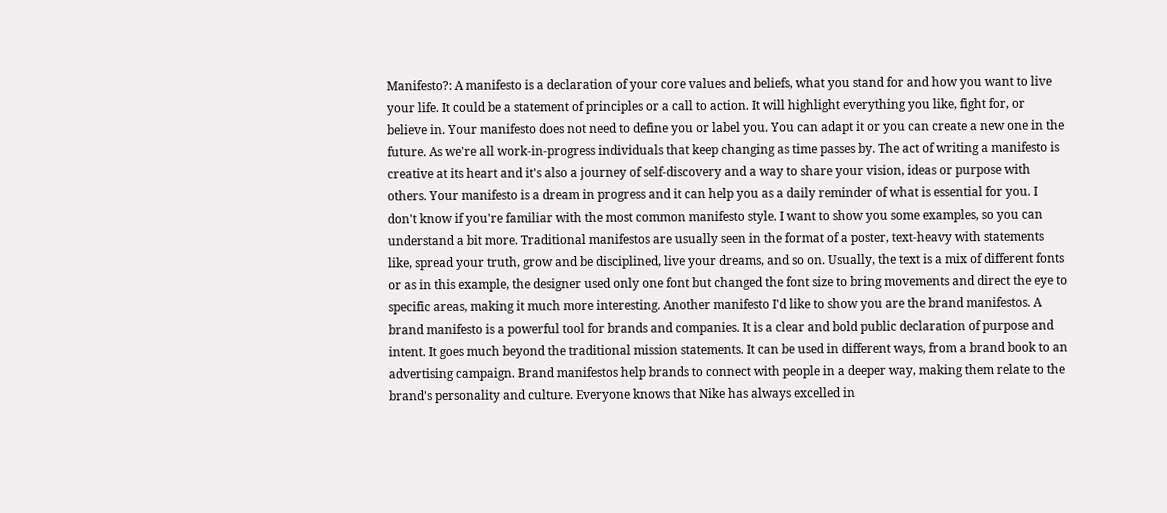Manifesto?: A manifesto is a declaration of your core values and beliefs, what you stand for and how you want to live your life. It could be a statement of principles or a call to action. It will highlight everything you like, fight for, or believe in. Your manifesto does not need to define you or label you. You can adapt it or you can create a new one in the future. As we're all work-in-progress individuals that keep changing as time passes by. The act of writing a manifesto is creative at its heart and it's also a journey of self-discovery and a way to share your vision, ideas or purpose with others. Your manifesto is a dream in progress and it can help you as a daily reminder of what is essential for you. I don't know if you're familiar with the most common manifesto style. I want to show you some examples, so you can understand a bit more. Traditional manifestos are usually seen in the format of a poster, text-heavy with statements like, spread your truth, grow and be disciplined, live your dreams, and so on. Usually, the text is a mix of different fonts or as in this example, the designer used only one font but changed the font size to bring movements and direct the eye to specific areas, making it much more interesting. Another manifesto I'd like to show you are the brand manifestos. A brand manifesto is a powerful tool for brands and companies. It is a clear and bold public declaration of purpose and intent. It goes much beyond the traditional mission statements. It can be used in different ways, from a brand book to an advertising campaign. Brand manifestos help brands to connect with people in a deeper way, making them relate to the brand's personality and culture. Everyone knows that Nike has always excelled in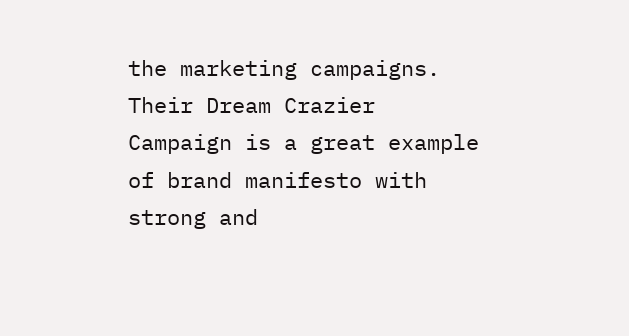the marketing campaigns. Their Dream Crazier Campaign is a great example of brand manifesto with strong and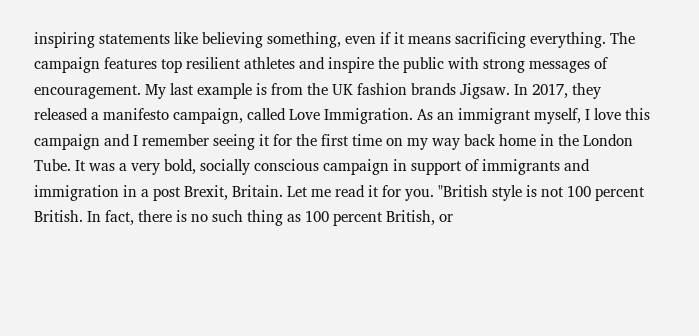inspiring statements like believing something, even if it means sacrificing everything. The campaign features top resilient athletes and inspire the public with strong messages of encouragement. My last example is from the UK fashion brands Jigsaw. In 2017, they released a manifesto campaign, called Love Immigration. As an immigrant myself, I love this campaign and I remember seeing it for the first time on my way back home in the London Tube. It was a very bold, socially conscious campaign in support of immigrants and immigration in a post Brexit, Britain. Let me read it for you. "British style is not 100 percent British. In fact, there is no such thing as 100 percent British, or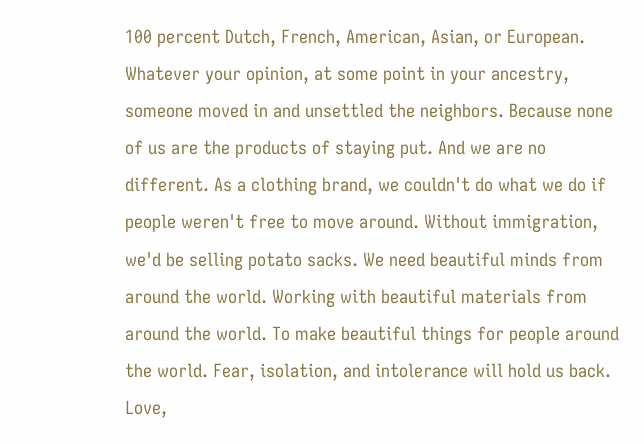100 percent Dutch, French, American, Asian, or European. Whatever your opinion, at some point in your ancestry, someone moved in and unsettled the neighbors. Because none of us are the products of staying put. And we are no different. As a clothing brand, we couldn't do what we do if people weren't free to move around. Without immigration, we'd be selling potato sacks. We need beautiful minds from around the world. Working with beautiful materials from around the world. To make beautiful things for people around the world. Fear, isolation, and intolerance will hold us back. Love,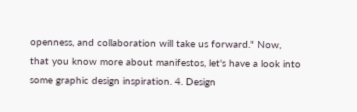openness, and collaboration will take us forward." Now, that you know more about manifestos, let's have a look into some graphic design inspiration. 4. Design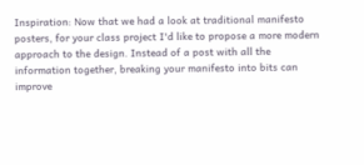Inspiration: Now that we had a look at traditional manifesto posters, for your class project I'd like to propose a more modern approach to the design. Instead of a post with all the information together, breaking your manifesto into bits can improve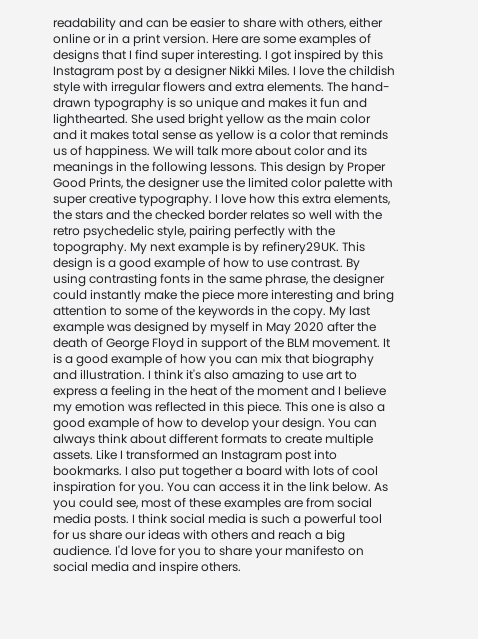readability and can be easier to share with others, either online or in a print version. Here are some examples of designs that I find super interesting. I got inspired by this Instagram post by a designer Nikki Miles. I love the childish style with irregular flowers and extra elements. The hand-drawn typography is so unique and makes it fun and lighthearted. She used bright yellow as the main color and it makes total sense as yellow is a color that reminds us of happiness. We will talk more about color and its meanings in the following lessons. This design by Proper Good Prints, the designer use the limited color palette with super creative typography. I love how this extra elements, the stars and the checked border relates so well with the retro psychedelic style, pairing perfectly with the topography. My next example is by refinery29UK. This design is a good example of how to use contrast. By using contrasting fonts in the same phrase, the designer could instantly make the piece more interesting and bring attention to some of the keywords in the copy. My last example was designed by myself in May 2020 after the death of George Floyd in support of the BLM movement. It is a good example of how you can mix that biography and illustration. I think it's also amazing to use art to express a feeling in the heat of the moment and I believe my emotion was reflected in this piece. This one is also a good example of how to develop your design. You can always think about different formats to create multiple assets. Like I transformed an Instagram post into bookmarks. I also put together a board with lots of cool inspiration for you. You can access it in the link below. As you could see, most of these examples are from social media posts. I think social media is such a powerful tool for us share our ideas with others and reach a big audience. I'd love for you to share your manifesto on social media and inspire others.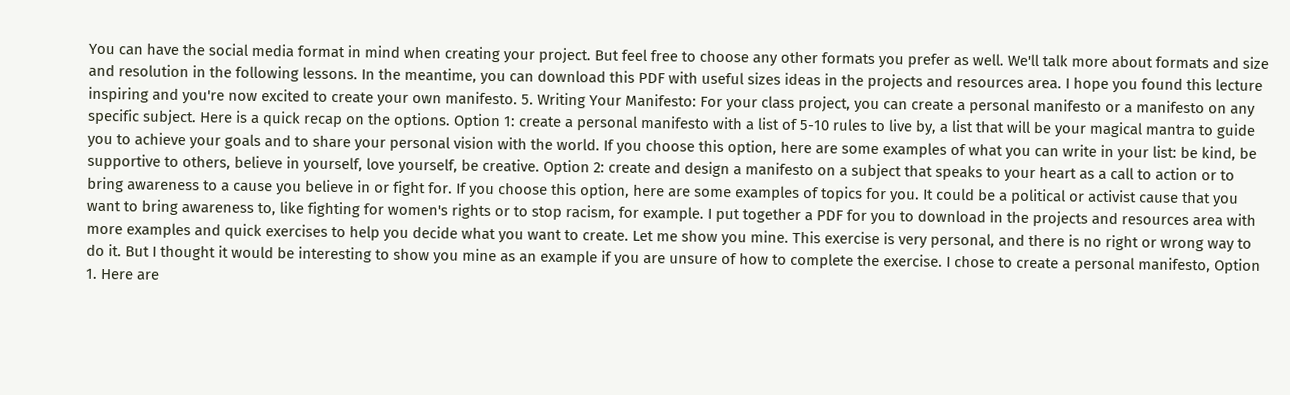You can have the social media format in mind when creating your project. But feel free to choose any other formats you prefer as well. We'll talk more about formats and size and resolution in the following lessons. In the meantime, you can download this PDF with useful sizes ideas in the projects and resources area. I hope you found this lecture inspiring and you're now excited to create your own manifesto. 5. Writing Your Manifesto: For your class project, you can create a personal manifesto or a manifesto on any specific subject. Here is a quick recap on the options. Option 1: create a personal manifesto with a list of 5-10 rules to live by, a list that will be your magical mantra to guide you to achieve your goals and to share your personal vision with the world. If you choose this option, here are some examples of what you can write in your list: be kind, be supportive to others, believe in yourself, love yourself, be creative. Option 2: create and design a manifesto on a subject that speaks to your heart as a call to action or to bring awareness to a cause you believe in or fight for. If you choose this option, here are some examples of topics for you. It could be a political or activist cause that you want to bring awareness to, like fighting for women's rights or to stop racism, for example. I put together a PDF for you to download in the projects and resources area with more examples and quick exercises to help you decide what you want to create. Let me show you mine. This exercise is very personal, and there is no right or wrong way to do it. But I thought it would be interesting to show you mine as an example if you are unsure of how to complete the exercise. I chose to create a personal manifesto, Option 1. Here are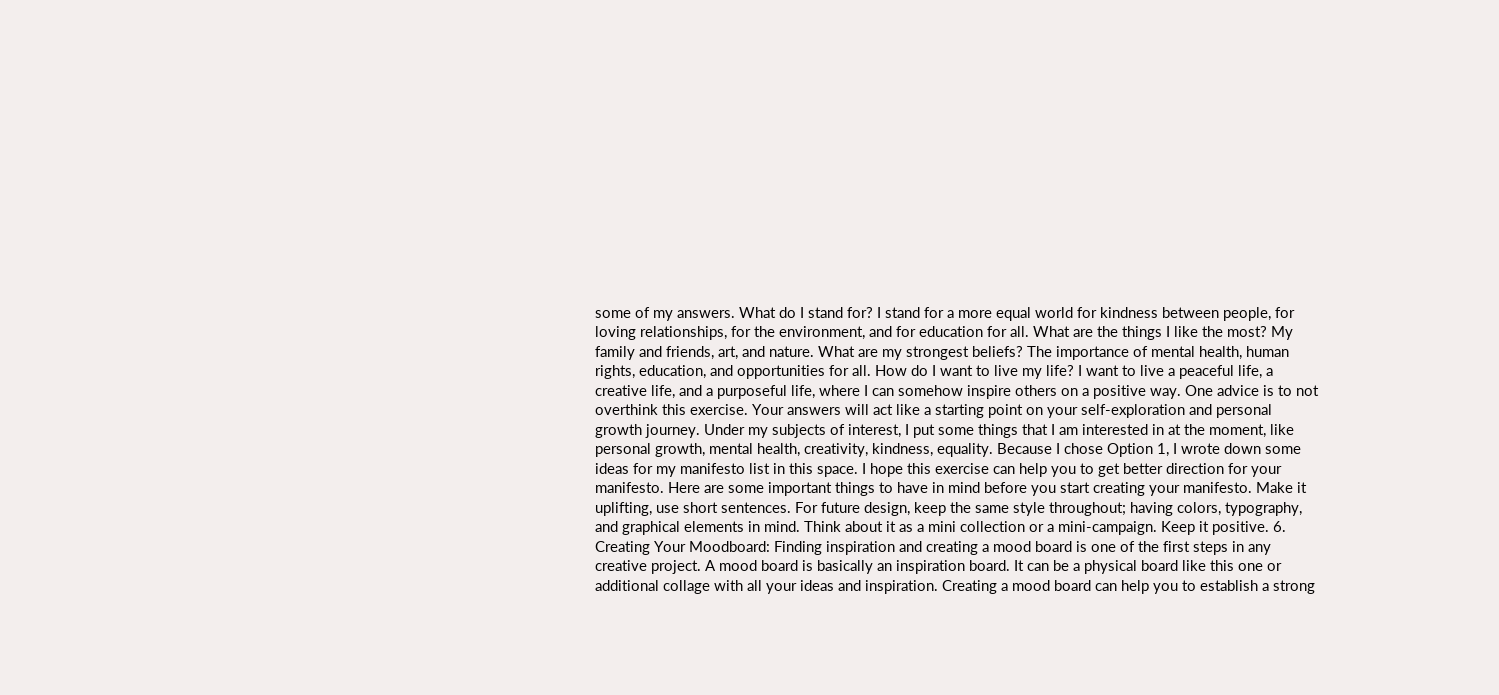some of my answers. What do I stand for? I stand for a more equal world for kindness between people, for loving relationships, for the environment, and for education for all. What are the things I like the most? My family and friends, art, and nature. What are my strongest beliefs? The importance of mental health, human rights, education, and opportunities for all. How do I want to live my life? I want to live a peaceful life, a creative life, and a purposeful life, where I can somehow inspire others on a positive way. One advice is to not overthink this exercise. Your answers will act like a starting point on your self-exploration and personal growth journey. Under my subjects of interest, I put some things that I am interested in at the moment, like personal growth, mental health, creativity, kindness, equality. Because I chose Option 1, I wrote down some ideas for my manifesto list in this space. I hope this exercise can help you to get better direction for your manifesto. Here are some important things to have in mind before you start creating your manifesto. Make it uplifting, use short sentences. For future design, keep the same style throughout; having colors, typography, and graphical elements in mind. Think about it as a mini collection or a mini-campaign. Keep it positive. 6. Creating Your Moodboard: Finding inspiration and creating a mood board is one of the first steps in any creative project. A mood board is basically an inspiration board. It can be a physical board like this one or additional collage with all your ideas and inspiration. Creating a mood board can help you to establish a strong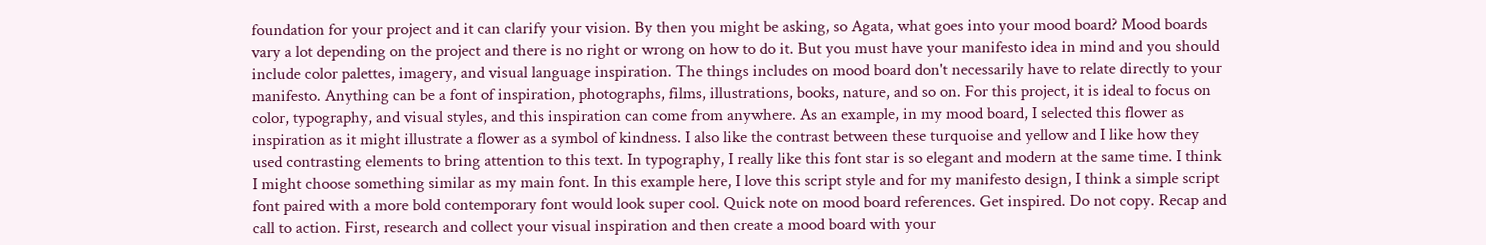foundation for your project and it can clarify your vision. By then you might be asking, so Agata, what goes into your mood board? Mood boards vary a lot depending on the project and there is no right or wrong on how to do it. But you must have your manifesto idea in mind and you should include color palettes, imagery, and visual language inspiration. The things includes on mood board don't necessarily have to relate directly to your manifesto. Anything can be a font of inspiration, photographs, films, illustrations, books, nature, and so on. For this project, it is ideal to focus on color, typography, and visual styles, and this inspiration can come from anywhere. As an example, in my mood board, I selected this flower as inspiration as it might illustrate a flower as a symbol of kindness. I also like the contrast between these turquoise and yellow and I like how they used contrasting elements to bring attention to this text. In typography, I really like this font star is so elegant and modern at the same time. I think I might choose something similar as my main font. In this example here, I love this script style and for my manifesto design, I think a simple script font paired with a more bold contemporary font would look super cool. Quick note on mood board references. Get inspired. Do not copy. Recap and call to action. First, research and collect your visual inspiration and then create a mood board with your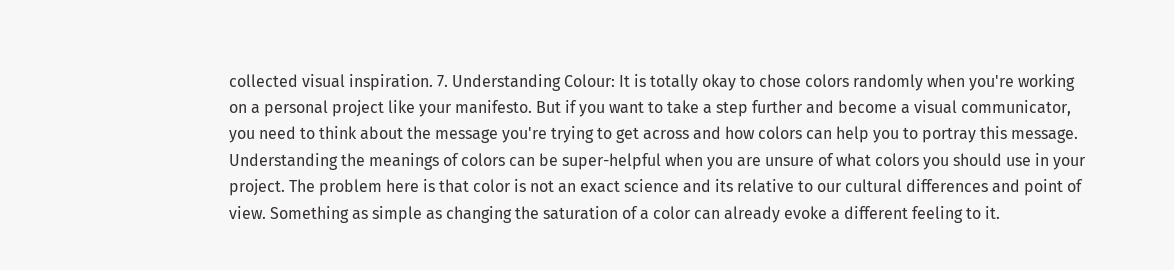collected visual inspiration. 7. Understanding Colour: It is totally okay to chose colors randomly when you're working on a personal project like your manifesto. But if you want to take a step further and become a visual communicator, you need to think about the message you're trying to get across and how colors can help you to portray this message. Understanding the meanings of colors can be super-helpful when you are unsure of what colors you should use in your project. The problem here is that color is not an exact science and its relative to our cultural differences and point of view. Something as simple as changing the saturation of a color can already evoke a different feeling to it.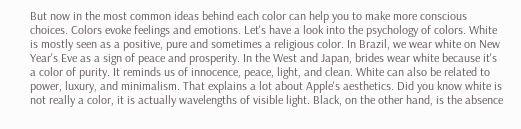But now in the most common ideas behind each color can help you to make more conscious choices. Colors evoke feelings and emotions. Let's have a look into the psychology of colors. White is mostly seen as a positive, pure and sometimes a religious color. In Brazil, we wear white on New Year's Eve as a sign of peace and prosperity. In the West and Japan, brides wear white because it's a color of purity. It reminds us of innocence, peace, light, and clean. White can also be related to power, luxury, and minimalism. That explains a lot about Apple's aesthetics. Did you know white is not really a color, it is actually wavelengths of visible light. Black, on the other hand, is the absence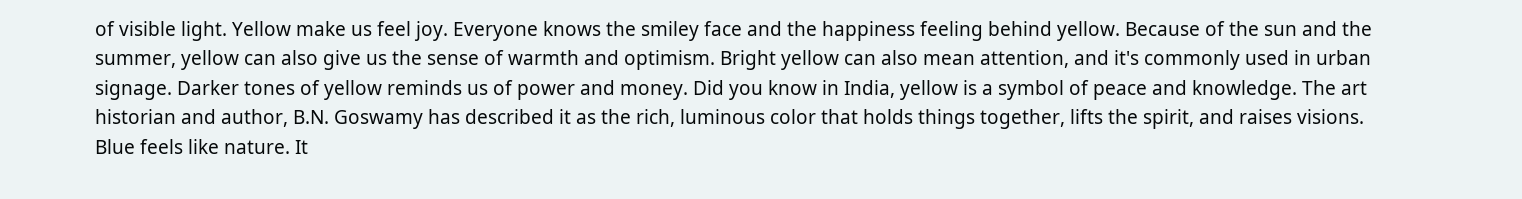of visible light. Yellow make us feel joy. Everyone knows the smiley face and the happiness feeling behind yellow. Because of the sun and the summer, yellow can also give us the sense of warmth and optimism. Bright yellow can also mean attention, and it's commonly used in urban signage. Darker tones of yellow reminds us of power and money. Did you know in India, yellow is a symbol of peace and knowledge. The art historian and author, B.N. Goswamy has described it as the rich, luminous color that holds things together, lifts the spirit, and raises visions. Blue feels like nature. It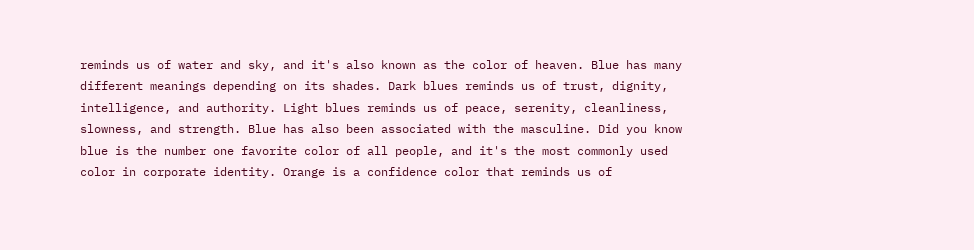reminds us of water and sky, and it's also known as the color of heaven. Blue has many different meanings depending on its shades. Dark blues reminds us of trust, dignity, intelligence, and authority. Light blues reminds us of peace, serenity, cleanliness, slowness, and strength. Blue has also been associated with the masculine. Did you know blue is the number one favorite color of all people, and it's the most commonly used color in corporate identity. Orange is a confidence color that reminds us of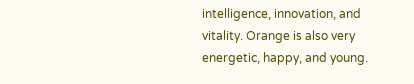intelligence, innovation, and vitality. Orange is also very energetic, happy, and young.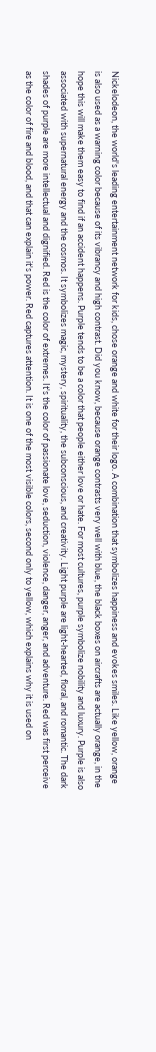Nickelodeon, the world's leading entertainment network for kids, chose orange and white for their logo. A combination that symbolizes happiness and evokes smiles. Like yellow, orange is also used as a warning color because of its vibrancy and high contrast. Did you know, because orange contrasts very well with blue, the black boxes on aircrafts are actually orange, in the hope this will make them easy to find if an accident happens. Purple tends to be a color that people either love or hate. For most cultures, purple symbolize nobility and luxury. Purple is also associated with supernatural energy and the cosmos. It symbolizes magic, mystery, spirituality, the subconscious, and creativity. Light purple are light-hearted, floral, and romantic. The dark shades of purple are more intellectual and dignified. Red is the color of extremes. It's the color of passionate love, seduction, violence, danger, anger, and adventure. Red was first perceive as the color of fire and blood, and that can explain it's power. Red captures attention. It is one of the most visible colors, second only to yellow, which explains why it is used on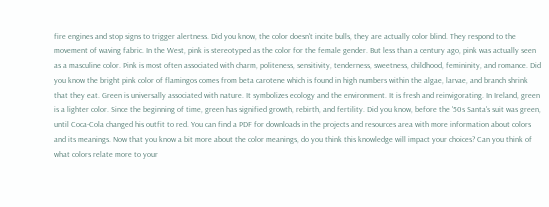fire engines and stop signs to trigger alertness. Did you know, the color doesn't incite bulls, they are actually color blind. They respond to the movement of waving fabric. In the West, pink is stereotyped as the color for the female gender. But less than a century ago, pink was actually seen as a masculine color. Pink is most often associated with charm, politeness, sensitivity, tenderness, sweetness, childhood, femininity, and romance. Did you know the bright pink color of flamingos comes from beta carotene which is found in high numbers within the algae, larvae, and branch shrink that they eat. Green is universally associated with nature. It symbolizes ecology and the environment. It is fresh and reinvigorating. In Ireland, green is a lighter color. Since the beginning of time, green has signified growth, rebirth, and fertility. Did you know, before the '50s Santa's suit was green, until Coca-Cola changed his outfit to red. You can find a PDF for downloads in the projects and resources area with more information about colors and its meanings. Now that you know a bit more about the color meanings, do you think this knowledge will impact your choices? Can you think of what colors relate more to your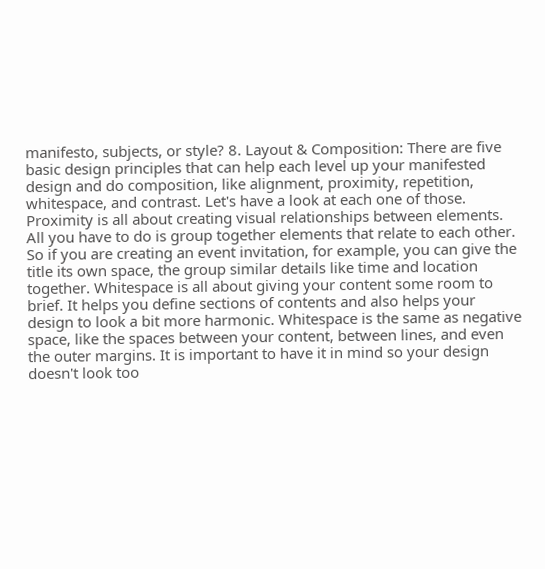manifesto, subjects, or style? 8. Layout & Composition: There are five basic design principles that can help each level up your manifested design and do composition, like alignment, proximity, repetition, whitespace, and contrast. Let's have a look at each one of those. Proximity is all about creating visual relationships between elements. All you have to do is group together elements that relate to each other. So if you are creating an event invitation, for example, you can give the title its own space, the group similar details like time and location together. Whitespace is all about giving your content some room to brief. It helps you define sections of contents and also helps your design to look a bit more harmonic. Whitespace is the same as negative space, like the spaces between your content, between lines, and even the outer margins. It is important to have it in mind so your design doesn't look too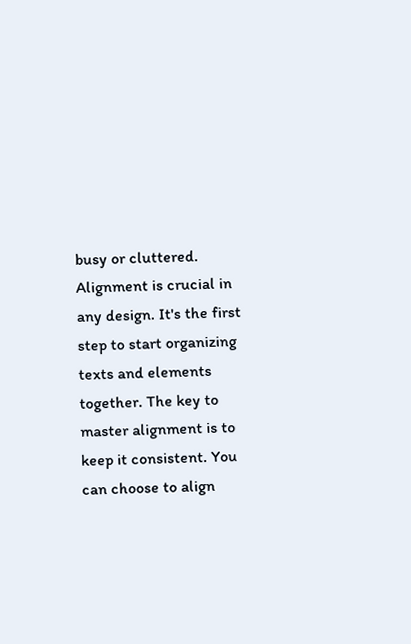busy or cluttered. Alignment is crucial in any design. It's the first step to start organizing texts and elements together. The key to master alignment is to keep it consistent. You can choose to align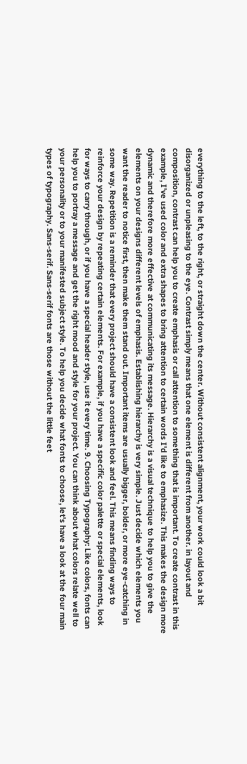everything to the left, to the right, or straight down the center. Without consistent alignment, your work could look a bit disorganized or unpleasing to the eye. Contrast simply means that one element is different from another. in layout and composition, contrast can help you to create emphasis or call attention to something that is important. To create contrast in this example, I've used color and extra shapes to bring attention to certain words I'd like to emphasize. This makes the design more dynamic and therefore more effective at communicating its message. Hierarchy is a visual technique to help you to give the elements on your designs different levels of emphasis. Establishing hierarchy is very simple. Just decide which elements you want the reader to notice first, then make them stand out. Important items are usually bigger, bolder, or more eye-catching in some way. Repetition is a reminder that every project should have a consistent look and feel. This means finding ways to reinforce your design by repeating certain elements. For example, if you have a specific color palette or special elements, look for ways to carry through, or if you have a special header style, use it every time. 9. Choosing Typography: Like colors, fonts can help you to portray a message and get the right mood and style for your project. You can think about what colors relate well to your personality or to your manifested subject style. To help you decide what fonts to choose, let's have a look at the four main types of typography. Sans-serif. Sans-serif fonts are those without the little feet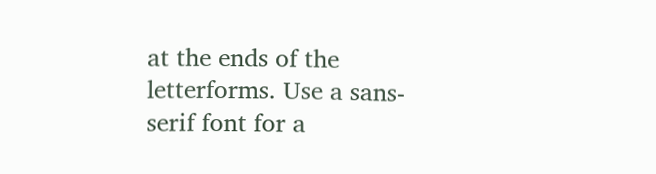at the ends of the letterforms. Use a sans-serif font for a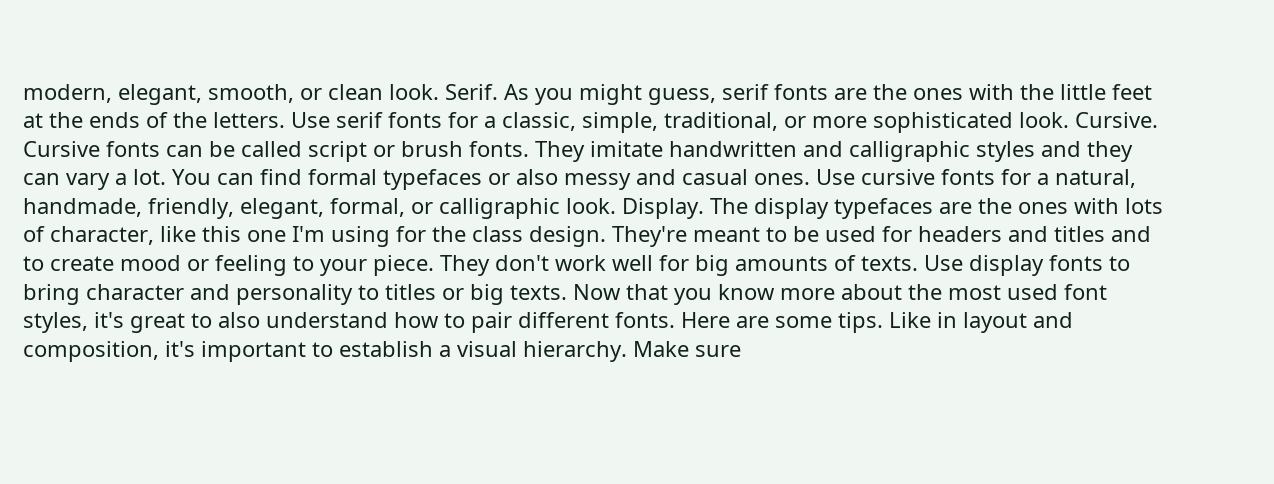modern, elegant, smooth, or clean look. Serif. As you might guess, serif fonts are the ones with the little feet at the ends of the letters. Use serif fonts for a classic, simple, traditional, or more sophisticated look. Cursive. Cursive fonts can be called script or brush fonts. They imitate handwritten and calligraphic styles and they can vary a lot. You can find formal typefaces or also messy and casual ones. Use cursive fonts for a natural, handmade, friendly, elegant, formal, or calligraphic look. Display. The display typefaces are the ones with lots of character, like this one I'm using for the class design. They're meant to be used for headers and titles and to create mood or feeling to your piece. They don't work well for big amounts of texts. Use display fonts to bring character and personality to titles or big texts. Now that you know more about the most used font styles, it's great to also understand how to pair different fonts. Here are some tips. Like in layout and composition, it's important to establish a visual hierarchy. Make sure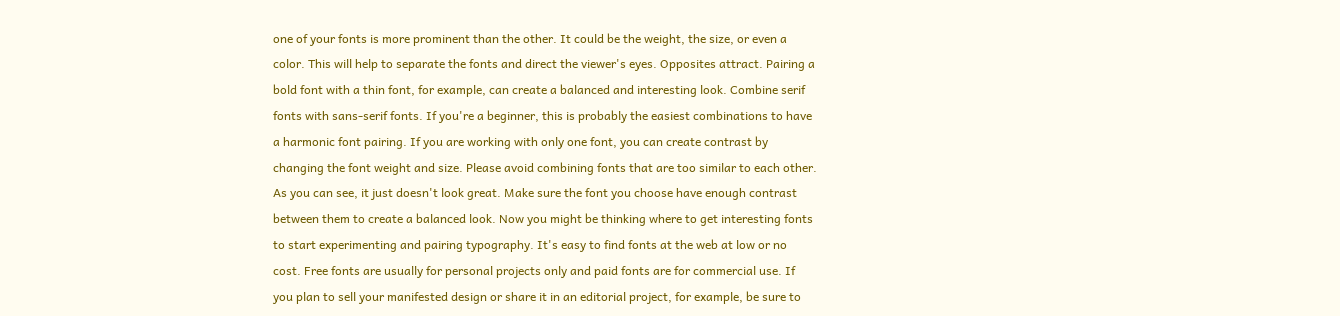one of your fonts is more prominent than the other. It could be the weight, the size, or even a color. This will help to separate the fonts and direct the viewer's eyes. Opposites attract. Pairing a bold font with a thin font, for example, can create a balanced and interesting look. Combine serif fonts with sans-serif fonts. If you're a beginner, this is probably the easiest combinations to have a harmonic font pairing. If you are working with only one font, you can create contrast by changing the font weight and size. Please avoid combining fonts that are too similar to each other. As you can see, it just doesn't look great. Make sure the font you choose have enough contrast between them to create a balanced look. Now you might be thinking where to get interesting fonts to start experimenting and pairing typography. It's easy to find fonts at the web at low or no cost. Free fonts are usually for personal projects only and paid fonts are for commercial use. If you plan to sell your manifested design or share it in an editorial project, for example, be sure to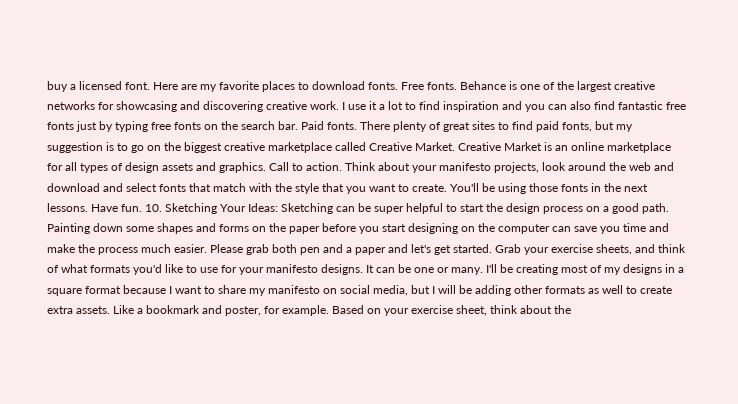buy a licensed font. Here are my favorite places to download fonts. Free fonts. Behance is one of the largest creative networks for showcasing and discovering creative work. I use it a lot to find inspiration and you can also find fantastic free fonts just by typing free fonts on the search bar. Paid fonts. There plenty of great sites to find paid fonts, but my suggestion is to go on the biggest creative marketplace called Creative Market. Creative Market is an online marketplace for all types of design assets and graphics. Call to action. Think about your manifesto projects, look around the web and download and select fonts that match with the style that you want to create. You'll be using those fonts in the next lessons. Have fun. 10. Sketching Your Ideas: Sketching can be super helpful to start the design process on a good path. Painting down some shapes and forms on the paper before you start designing on the computer can save you time and make the process much easier. Please grab both pen and a paper and let's get started. Grab your exercise sheets, and think of what formats you'd like to use for your manifesto designs. It can be one or many. I'll be creating most of my designs in a square format because I want to share my manifesto on social media, but I will be adding other formats as well to create extra assets. Like a bookmark and poster, for example. Based on your exercise sheet, think about the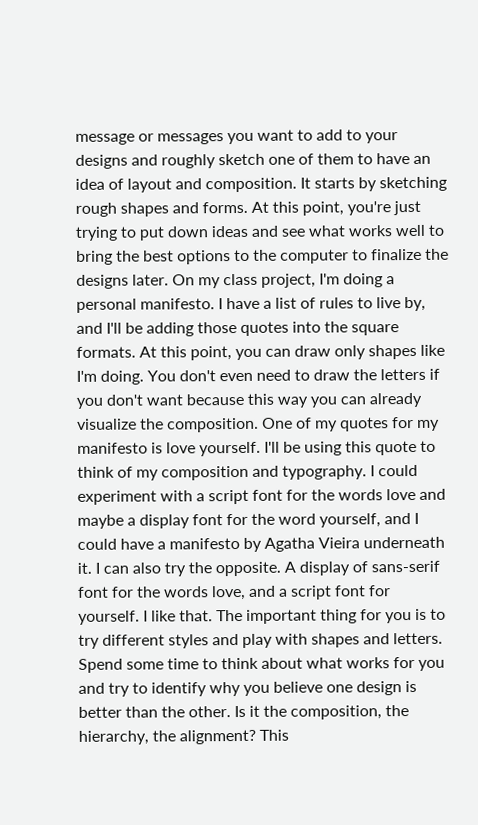message or messages you want to add to your designs and roughly sketch one of them to have an idea of layout and composition. It starts by sketching rough shapes and forms. At this point, you're just trying to put down ideas and see what works well to bring the best options to the computer to finalize the designs later. On my class project, I'm doing a personal manifesto. I have a list of rules to live by, and I'll be adding those quotes into the square formats. At this point, you can draw only shapes like I'm doing. You don't even need to draw the letters if you don't want because this way you can already visualize the composition. One of my quotes for my manifesto is love yourself. I'll be using this quote to think of my composition and typography. I could experiment with a script font for the words love and maybe a display font for the word yourself, and I could have a manifesto by Agatha Vieira underneath it. I can also try the opposite. A display of sans-serif font for the words love, and a script font for yourself. I like that. The important thing for you is to try different styles and play with shapes and letters. Spend some time to think about what works for you and try to identify why you believe one design is better than the other. Is it the composition, the hierarchy, the alignment? This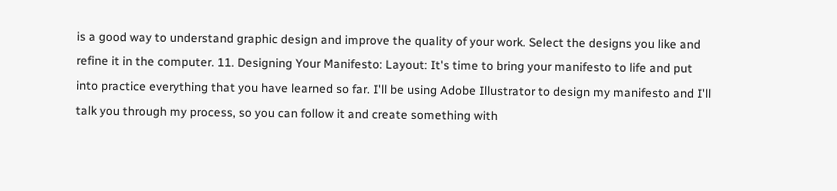is a good way to understand graphic design and improve the quality of your work. Select the designs you like and refine it in the computer. 11. Designing Your Manifesto: Layout: It's time to bring your manifesto to life and put into practice everything that you have learned so far. I'll be using Adobe Illustrator to design my manifesto and I'll talk you through my process, so you can follow it and create something with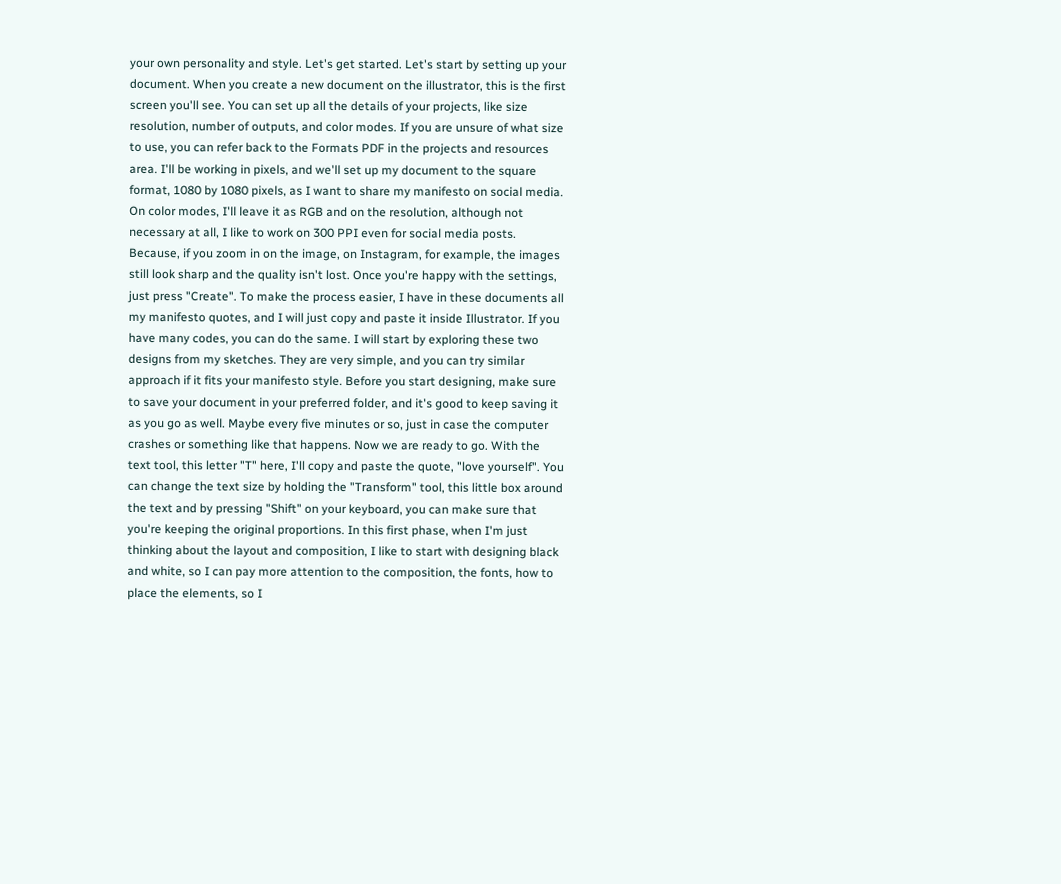your own personality and style. Let's get started. Let's start by setting up your document. When you create a new document on the illustrator, this is the first screen you'll see. You can set up all the details of your projects, like size resolution, number of outputs, and color modes. If you are unsure of what size to use, you can refer back to the Formats PDF in the projects and resources area. I'll be working in pixels, and we'll set up my document to the square format, 1080 by 1080 pixels, as I want to share my manifesto on social media. On color modes, I'll leave it as RGB and on the resolution, although not necessary at all, I like to work on 300 PPI even for social media posts. Because, if you zoom in on the image, on Instagram, for example, the images still look sharp and the quality isn't lost. Once you're happy with the settings, just press "Create". To make the process easier, I have in these documents all my manifesto quotes, and I will just copy and paste it inside Illustrator. If you have many codes, you can do the same. I will start by exploring these two designs from my sketches. They are very simple, and you can try similar approach if it fits your manifesto style. Before you start designing, make sure to save your document in your preferred folder, and it's good to keep saving it as you go as well. Maybe every five minutes or so, just in case the computer crashes or something like that happens. Now we are ready to go. With the text tool, this letter "T" here, I'll copy and paste the quote, "love yourself". You can change the text size by holding the "Transform" tool, this little box around the text and by pressing "Shift" on your keyboard, you can make sure that you're keeping the original proportions. In this first phase, when I'm just thinking about the layout and composition, I like to start with designing black and white, so I can pay more attention to the composition, the fonts, how to place the elements, so I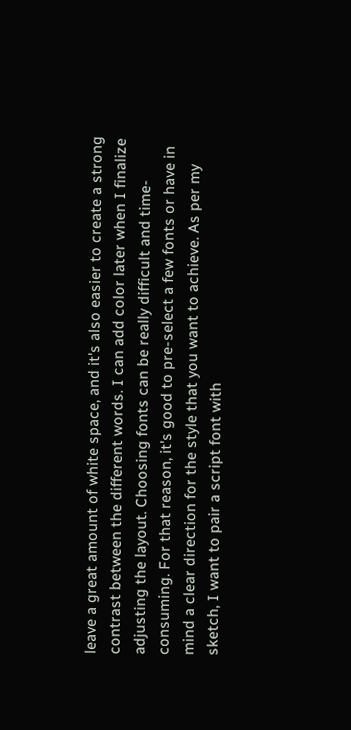leave a great amount of white space, and it's also easier to create a strong contrast between the different words. I can add color later when I finalize adjusting the layout. Choosing fonts can be really difficult and time-consuming. For that reason, it's good to pre-select a few fonts or have in mind a clear direction for the style that you want to achieve. As per my sketch, I want to pair a script font with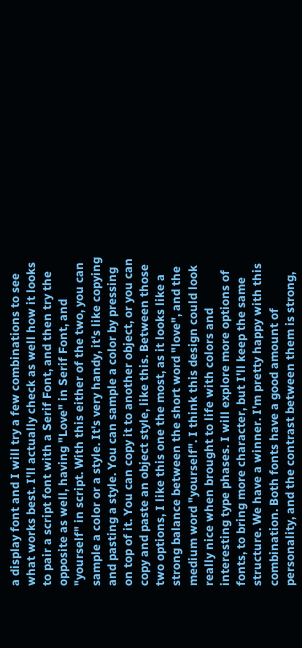a display font and I will try a few combinations to see what works best. I'll actually check as well how it looks to pair a script font with a Serif Font, and then try the opposite as well, having "Love" in Serif Font, and "yourself" in script. With this either of the two, you can sample a color or a style. It's very handy, it's like copying and pasting a style. You can sample a color by pressing on top of it. You can copy it to another object, or you can copy and paste an object style, like this. Between those two options, I like this one the most, as it looks like a strong balance between the short word "love", and the medium word "yourself". I think this design could look really nice when brought to life with colors and interesting type phases. I will explore more options of fonts, to bring more character, but I'll keep the same structure. We have a winner. I'm pretty happy with this combination. Both fonts have a good amount of personality, and the contrast between them is strong,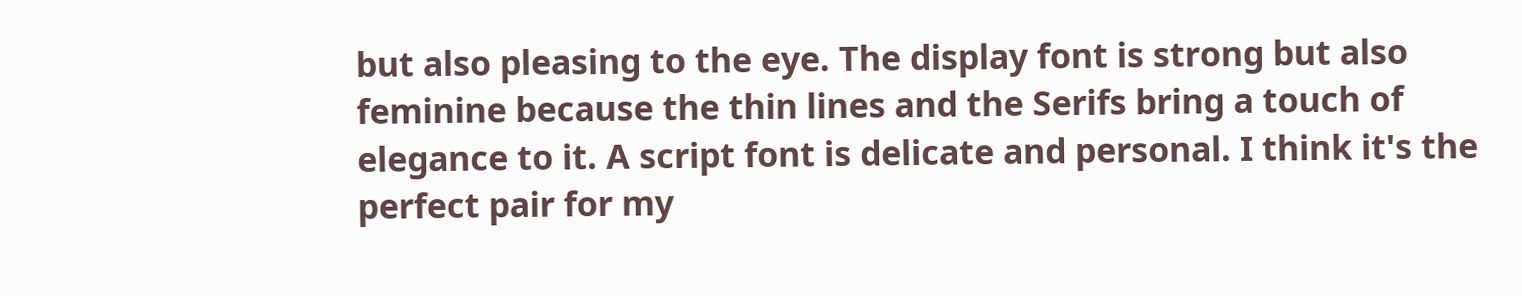but also pleasing to the eye. The display font is strong but also feminine because the thin lines and the Serifs bring a touch of elegance to it. A script font is delicate and personal. I think it's the perfect pair for my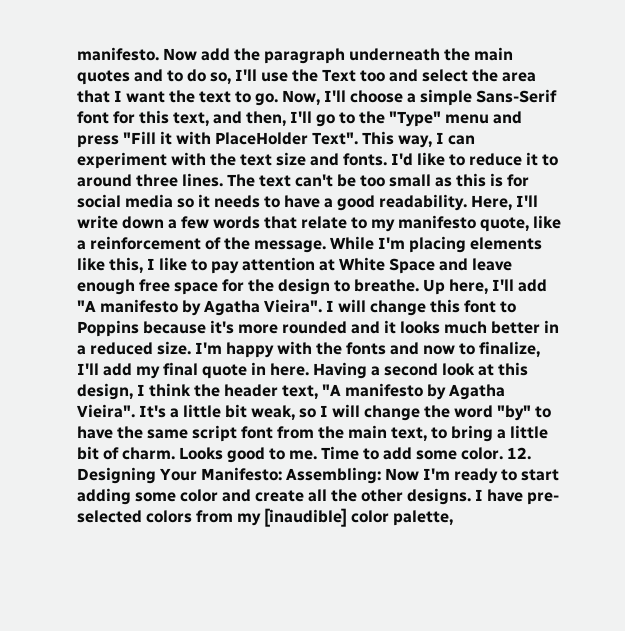manifesto. Now add the paragraph underneath the main quotes and to do so, I'll use the Text too and select the area that I want the text to go. Now, I'll choose a simple Sans-Serif font for this text, and then, I'll go to the "Type" menu and press "Fill it with PlaceHolder Text". This way, I can experiment with the text size and fonts. I'd like to reduce it to around three lines. The text can't be too small as this is for social media so it needs to have a good readability. Here, I'll write down a few words that relate to my manifesto quote, like a reinforcement of the message. While I'm placing elements like this, I like to pay attention at White Space and leave enough free space for the design to breathe. Up here, I'll add "A manifesto by Agatha Vieira". I will change this font to Poppins because it's more rounded and it looks much better in a reduced size. I'm happy with the fonts and now to finalize, I'll add my final quote in here. Having a second look at this design, I think the header text, "A manifesto by Agatha Vieira". It's a little bit weak, so I will change the word "by" to have the same script font from the main text, to bring a little bit of charm. Looks good to me. Time to add some color. 12. Designing Your Manifesto: Assembling: Now I'm ready to start adding some color and create all the other designs. I have pre-selected colors from my [inaudible] color palette,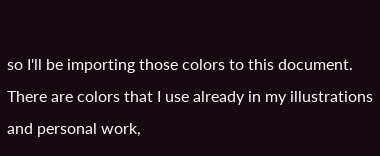so I'll be importing those colors to this document. There are colors that I use already in my illustrations and personal work,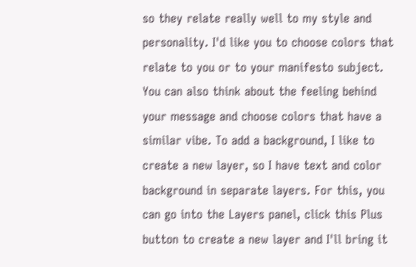so they relate really well to my style and personality. I'd like you to choose colors that relate to you or to your manifesto subject. You can also think about the feeling behind your message and choose colors that have a similar vibe. To add a background, I like to create a new layer, so I have text and color background in separate layers. For this, you can go into the Layers panel, click this Plus button to create a new layer and I'll bring it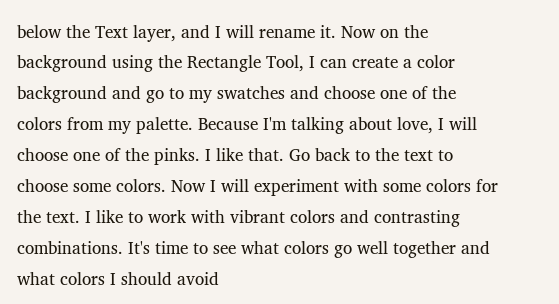below the Text layer, and I will rename it. Now on the background using the Rectangle Tool, I can create a color background and go to my swatches and choose one of the colors from my palette. Because I'm talking about love, I will choose one of the pinks. I like that. Go back to the text to choose some colors. Now I will experiment with some colors for the text. I like to work with vibrant colors and contrasting combinations. It's time to see what colors go well together and what colors I should avoid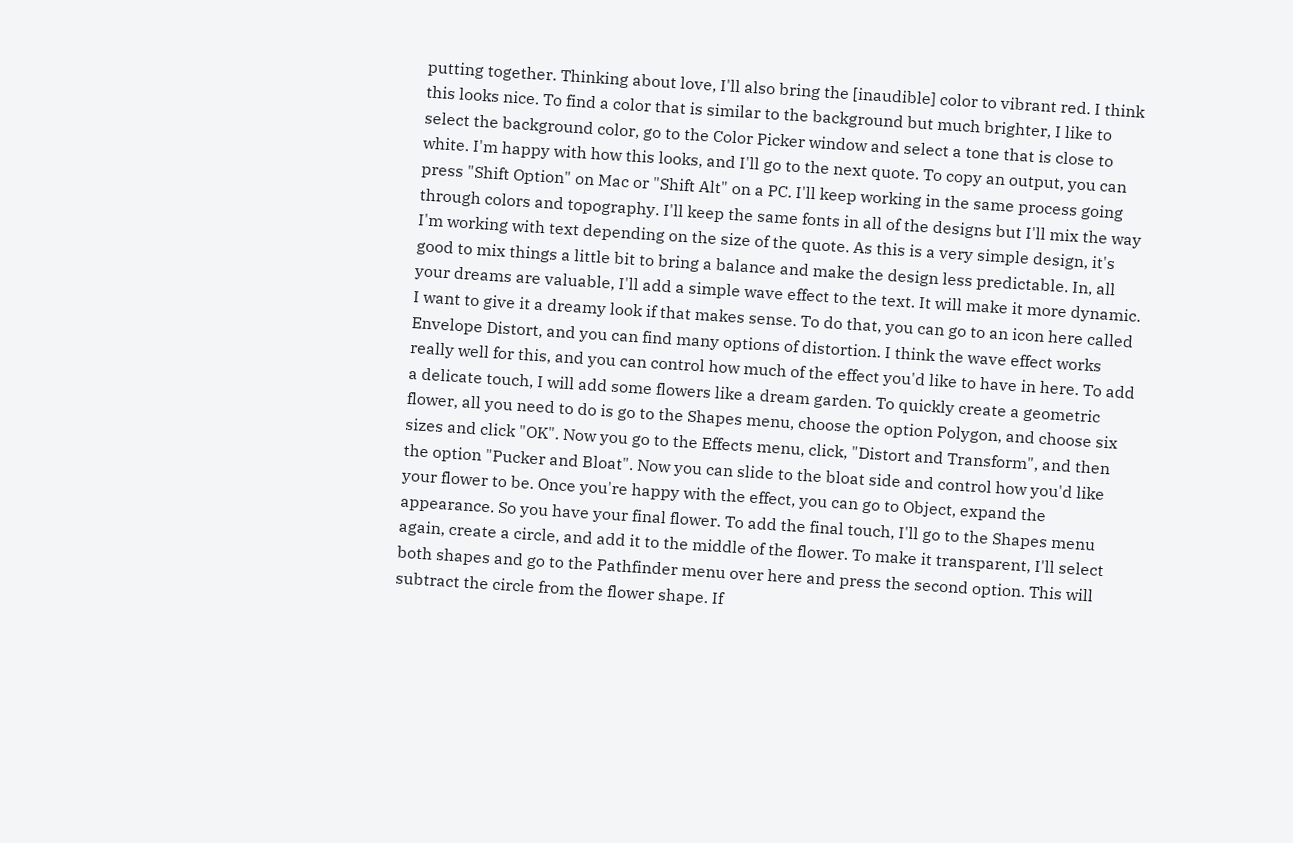putting together. Thinking about love, I'll also bring the [inaudible] color to vibrant red. I think this looks nice. To find a color that is similar to the background but much brighter, I like to select the background color, go to the Color Picker window and select a tone that is close to white. I'm happy with how this looks, and I'll go to the next quote. To copy an output, you can press "Shift Option" on Mac or "Shift Alt" on a PC. I'll keep working in the same process going through colors and topography. I'll keep the same fonts in all of the designs but I'll mix the way I'm working with text depending on the size of the quote. As this is a very simple design, it's good to mix things a little bit to bring a balance and make the design less predictable. In, all your dreams are valuable, I'll add a simple wave effect to the text. It will make it more dynamic. I want to give it a dreamy look if that makes sense. To do that, you can go to an icon here called Envelope Distort, and you can find many options of distortion. I think the wave effect works really well for this, and you can control how much of the effect you'd like to have in here. To add a delicate touch, I will add some flowers like a dream garden. To quickly create a geometric flower, all you need to do is go to the Shapes menu, choose the option Polygon, and choose six sizes and click "OK". Now you go to the Effects menu, click, "Distort and Transform", and then the option "Pucker and Bloat". Now you can slide to the bloat side and control how you'd like your flower to be. Once you're happy with the effect, you can go to Object, expand the appearance. So you have your final flower. To add the final touch, I'll go to the Shapes menu again, create a circle, and add it to the middle of the flower. To make it transparent, I'll select both shapes and go to the Pathfinder menu over here and press the second option. This will subtract the circle from the flower shape. If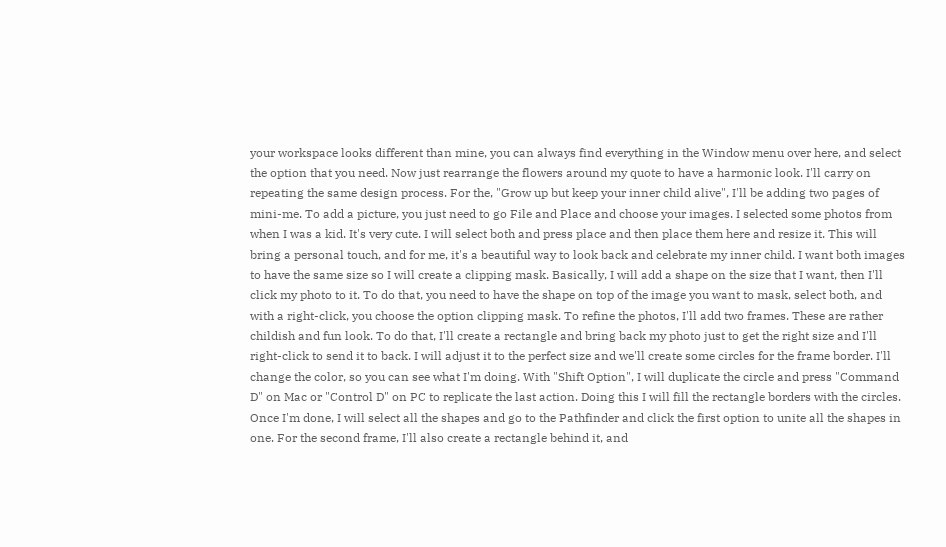your workspace looks different than mine, you can always find everything in the Window menu over here, and select the option that you need. Now just rearrange the flowers around my quote to have a harmonic look. I'll carry on repeating the same design process. For the, "Grow up but keep your inner child alive", I'll be adding two pages of mini-me. To add a picture, you just need to go File and Place and choose your images. I selected some photos from when I was a kid. It's very cute. I will select both and press place and then place them here and resize it. This will bring a personal touch, and for me, it's a beautiful way to look back and celebrate my inner child. I want both images to have the same size so I will create a clipping mask. Basically, I will add a shape on the size that I want, then I'll click my photo to it. To do that, you need to have the shape on top of the image you want to mask, select both, and with a right-click, you choose the option clipping mask. To refine the photos, I'll add two frames. These are rather childish and fun look. To do that, I'll create a rectangle and bring back my photo just to get the right size and I'll right-click to send it to back. I will adjust it to the perfect size and we'll create some circles for the frame border. I'll change the color, so you can see what I'm doing. With "Shift Option", I will duplicate the circle and press "Command D" on Mac or "Control D" on PC to replicate the last action. Doing this I will fill the rectangle borders with the circles. Once I'm done, I will select all the shapes and go to the Pathfinder and click the first option to unite all the shapes in one. For the second frame, I'll also create a rectangle behind it, and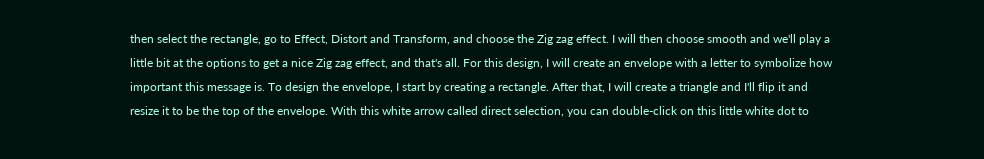then select the rectangle, go to Effect, Distort and Transform, and choose the Zig zag effect. I will then choose smooth and we'll play a little bit at the options to get a nice Zig zag effect, and that's all. For this design, I will create an envelope with a letter to symbolize how important this message is. To design the envelope, I start by creating a rectangle. After that, I will create a triangle and I'll flip it and resize it to be the top of the envelope. With this white arrow called direct selection, you can double-click on this little white dot to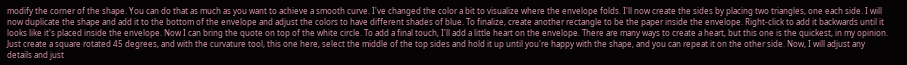modify the corner of the shape. You can do that as much as you want to achieve a smooth curve. I've changed the color a bit to visualize where the envelope folds. I'll now create the sides by placing two triangles, one each side. I will now duplicate the shape and add it to the bottom of the envelope and adjust the colors to have different shades of blue. To finalize, create another rectangle to be the paper inside the envelope. Right-click to add it backwards until it looks like it's placed inside the envelope. Now I can bring the quote on top of the white circle. To add a final touch, I'll add a little heart on the envelope. There are many ways to create a heart, but this one is the quickest, in my opinion. Just create a square rotated 45 degrees, and with the curvature tool, this one here, select the middle of the top sides and hold it up until you're happy with the shape, and you can repeat it on the other side. Now, I will adjust any details and just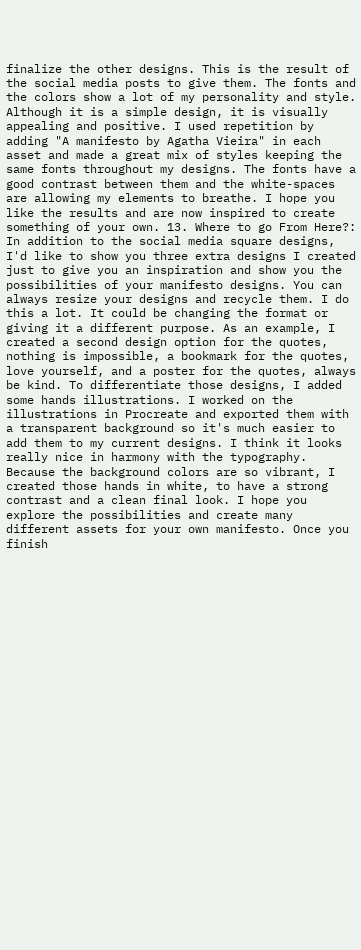finalize the other designs. This is the result of the social media posts to give them. The fonts and the colors show a lot of my personality and style. Although it is a simple design, it is visually appealing and positive. I used repetition by adding "A manifesto by Agatha Vieira" in each asset and made a great mix of styles keeping the same fonts throughout my designs. The fonts have a good contrast between them and the white-spaces are allowing my elements to breathe. I hope you like the results and are now inspired to create something of your own. 13. Where to go From Here?: In addition to the social media square designs, I'd like to show you three extra designs I created just to give you an inspiration and show you the possibilities of your manifesto designs. You can always resize your designs and recycle them. I do this a lot. It could be changing the format or giving it a different purpose. As an example, I created a second design option for the quotes, nothing is impossible, a bookmark for the quotes, love yourself, and a poster for the quotes, always be kind. To differentiate those designs, I added some hands illustrations. I worked on the illustrations in Procreate and exported them with a transparent background so it's much easier to add them to my current designs. I think it looks really nice in harmony with the typography. Because the background colors are so vibrant, I created those hands in white, to have a strong contrast and a clean final look. I hope you explore the possibilities and create many different assets for your own manifesto. Once you finish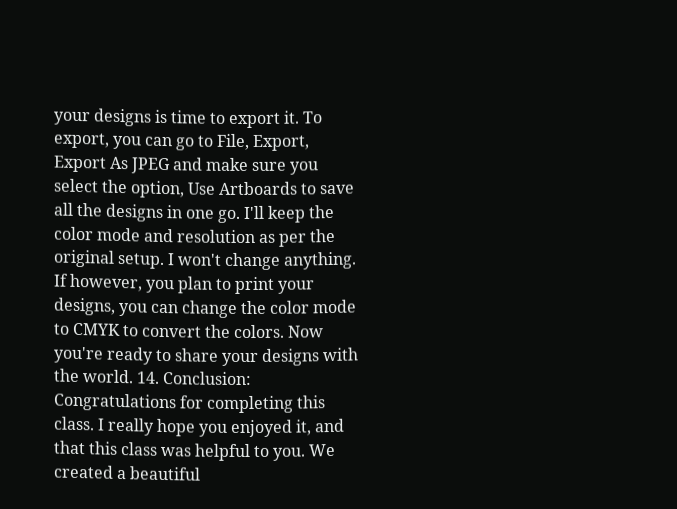your designs is time to export it. To export, you can go to File, Export, Export As JPEG and make sure you select the option, Use Artboards to save all the designs in one go. I'll keep the color mode and resolution as per the original setup. I won't change anything. If however, you plan to print your designs, you can change the color mode to CMYK to convert the colors. Now you're ready to share your designs with the world. 14. Conclusion: Congratulations for completing this class. I really hope you enjoyed it, and that this class was helpful to you. We created a beautiful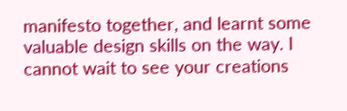manifesto together, and learnt some valuable design skills on the way. I cannot wait to see your creations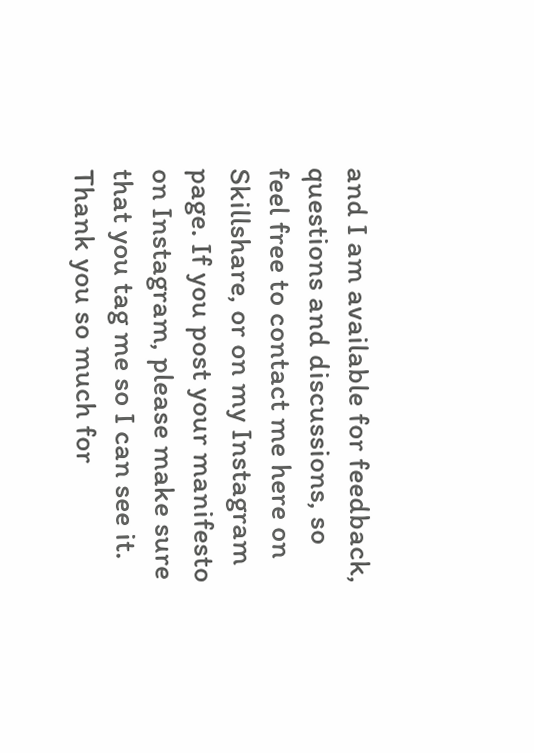and I am available for feedback, questions and discussions, so feel free to contact me here on Skillshare, or on my Instagram page. If you post your manifesto on Instagram, please make sure that you tag me so I can see it. Thank you so much for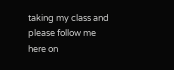taking my class and please follow me here on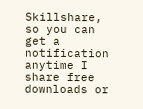Skillshare, so you can get a notification anytime I share free downloads or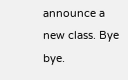announce a new class. Bye bye.